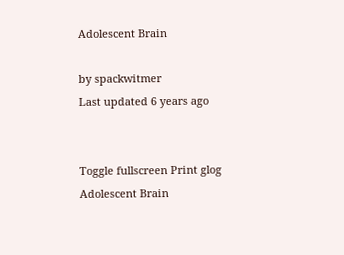Adolescent Brain

by spackwitmer
Last updated 6 years ago


Toggle fullscreen Print glog
Adolescent Brain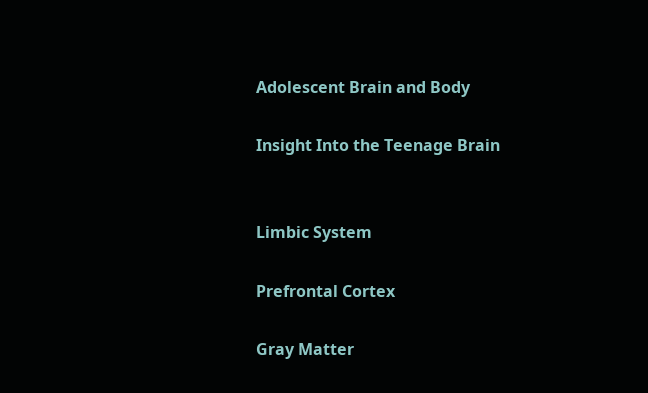Adolescent Brain and Body

Insight Into the Teenage Brain


Limbic System

Prefrontal Cortex

Gray Matter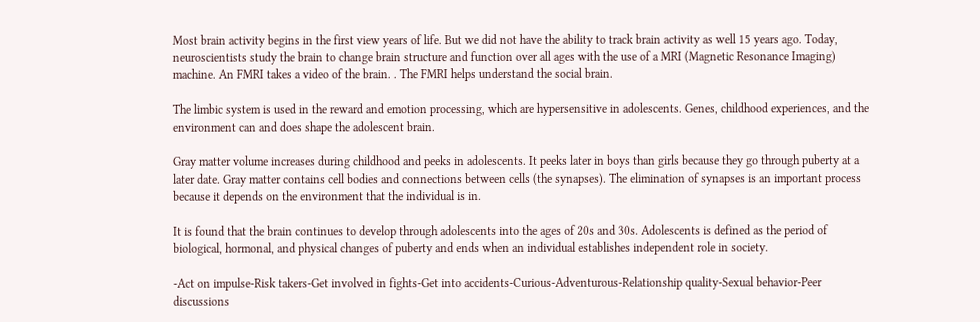Most brain activity begins in the first view years of life. But we did not have the ability to track brain activity as well 15 years ago. Today, neuroscientists study the brain to change brain structure and function over all ages with the use of a MRI (Magnetic Resonance Imaging) machine. An FMRI takes a video of the brain. . The FMRI helps understand the social brain.

The limbic system is used in the reward and emotion processing, which are hypersensitive in adolescents. Genes, childhood experiences, and the environment can and does shape the adolescent brain.

Gray matter volume increases during childhood and peeks in adolescents. It peeks later in boys than girls because they go through puberty at a later date. Gray matter contains cell bodies and connections between cells (the synapses). The elimination of synapses is an important process because it depends on the environment that the individual is in.

It is found that the brain continues to develop through adolescents into the ages of 20s and 30s. Adolescents is defined as the period of biological, hormonal, and physical changes of puberty and ends when an individual establishes independent role in society.

-Act on impulse-Risk takers-Get involved in fights-Get into accidents-Curious-Adventurous-Relationship quality-Sexual behavior-Peer discussions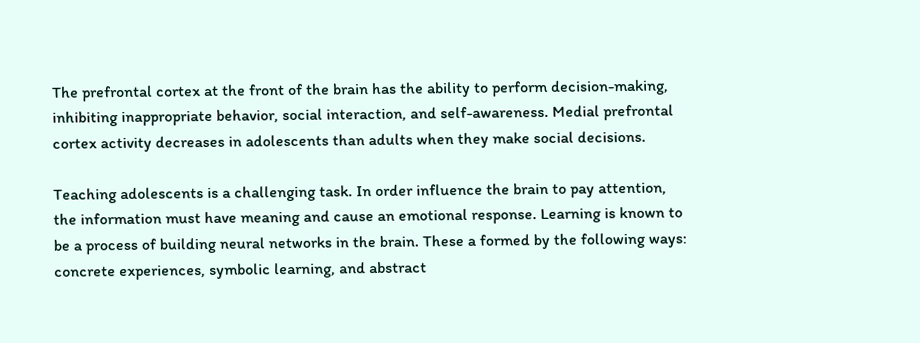The prefrontal cortex at the front of the brain has the ability to perform decision-making, inhibiting inappropriate behavior, social interaction, and self-awareness. Medial prefrontal cortex activity decreases in adolescents than adults when they make social decisions.

Teaching adolescents is a challenging task. In order influence the brain to pay attention, the information must have meaning and cause an emotional response. Learning is known to be a process of building neural networks in the brain. These a formed by the following ways: concrete experiences, symbolic learning, and abstract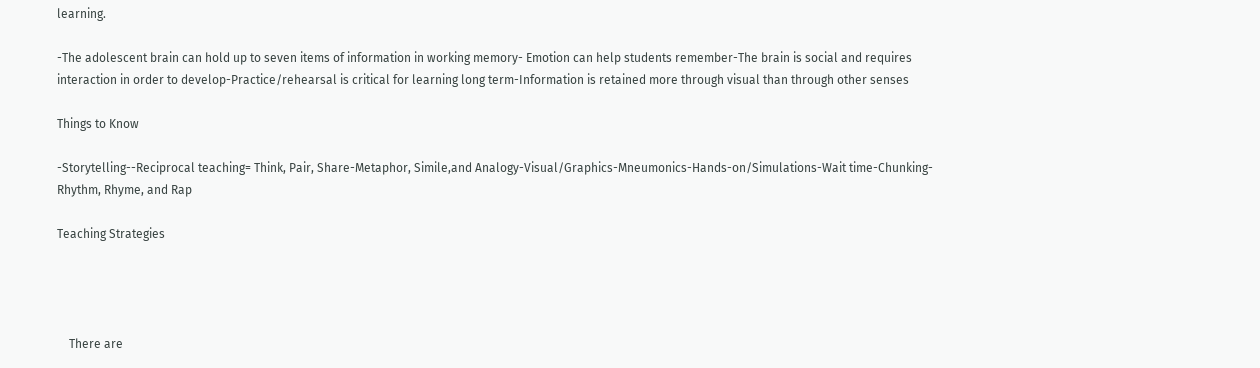learning.

-The adolescent brain can hold up to seven items of information in working memory- Emotion can help students remember-The brain is social and requires interaction in order to develop-Practice/rehearsal is critical for learning long term-Information is retained more through visual than through other senses

Things to Know

-Storytelling--Reciprocal teaching= Think, Pair, Share-Metaphor, Simile,and Analogy-Visual/Graphics-Mneumonics-Hands-on/Simulations-Wait time-Chunking-Rhythm, Rhyme, and Rap

Teaching Strategies




    There are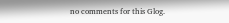no comments for this Glog.